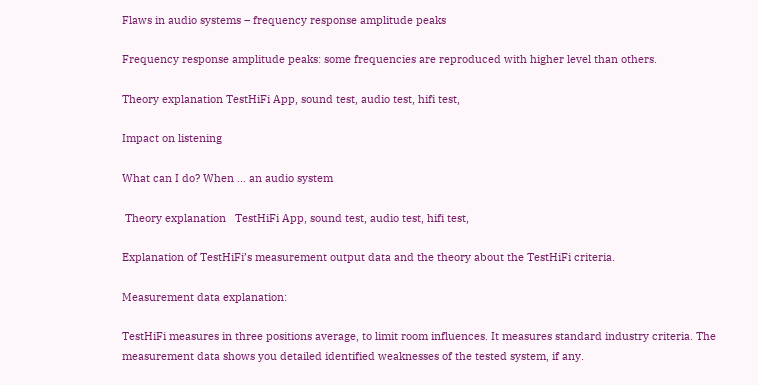Flaws in audio systems – frequency response amplitude peaks

Frequency response amplitude peaks: some frequencies are reproduced with higher level than others.

Theory explanation TestHiFi App, sound test, audio test, hifi test,

Impact on listening

What can I do? When … an audio system

 Theory explanation   TestHiFi App, sound test, audio test, hifi test,

Explanation of TestHiFi’s measurement output data and the theory about the TestHiFi criteria.

Measurement data explanation:

TestHiFi measures in three positions average, to limit room influences. It measures standard industry criteria. The measurement data shows you detailed identified weaknesses of the tested system, if any.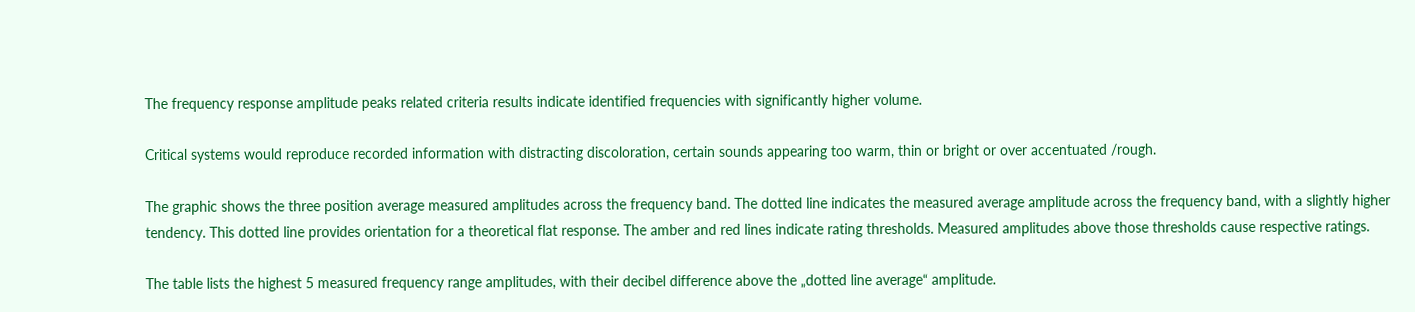The frequency response amplitude peaks related criteria results indicate identified frequencies with significantly higher volume.

Critical systems would reproduce recorded information with distracting discoloration, certain sounds appearing too warm, thin or bright or over accentuated /rough.

The graphic shows the three position average measured amplitudes across the frequency band. The dotted line indicates the measured average amplitude across the frequency band, with a slightly higher tendency. This dotted line provides orientation for a theoretical flat response. The amber and red lines indicate rating thresholds. Measured amplitudes above those thresholds cause respective ratings.

The table lists the highest 5 measured frequency range amplitudes, with their decibel difference above the „dotted line average“ amplitude.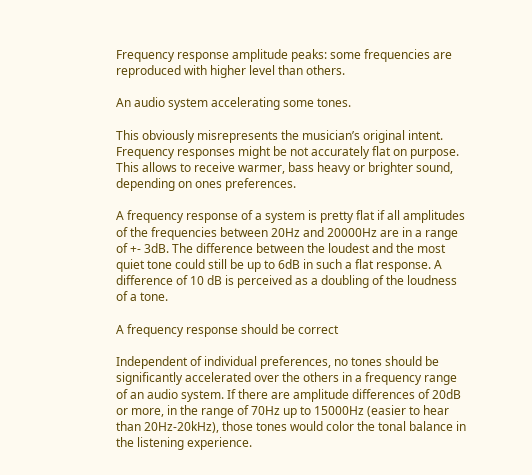Frequency response amplitude peaks: some frequencies are reproduced with higher level than others.

An audio system accelerating some tones.

This obviously misrepresents the musician’s original intent. Frequency responses might be not accurately flat on purpose. This allows to receive warmer, bass heavy or brighter sound, depending on ones preferences.

A frequency response of a system is pretty flat if all amplitudes of the frequencies between 20Hz and 20000Hz are in a range of +- 3dB. The difference between the loudest and the most quiet tone could still be up to 6dB in such a flat response. A difference of 10 dB is perceived as a doubling of the loudness of a tone.

A frequency response should be correct

Independent of individual preferences, no tones should be significantly accelerated over the others in a frequency range of an audio system. If there are amplitude differences of 20dB or more, in the range of 70Hz up to 15000Hz (easier to hear than 20Hz-20kHz), those tones would color the tonal balance in the listening experience.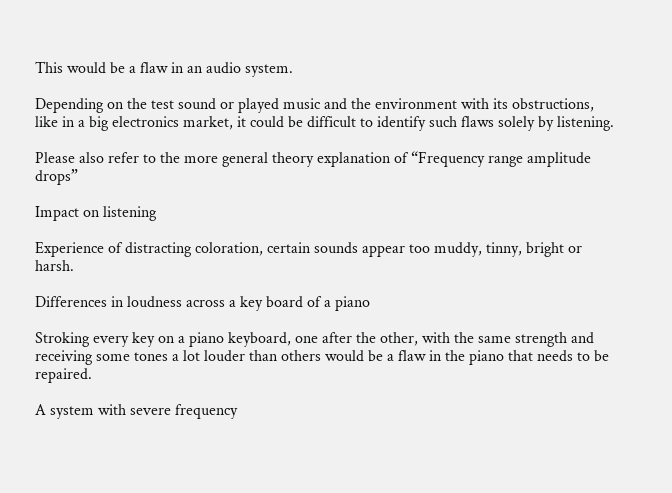This would be a flaw in an audio system.

Depending on the test sound or played music and the environment with its obstructions, like in a big electronics market, it could be difficult to identify such flaws solely by listening.

Please also refer to the more general theory explanation of “Frequency range amplitude drops”

Impact on listening

Experience of distracting coloration, certain sounds appear too muddy, tinny, bright or harsh.

Differences in loudness across a key board of a piano

Stroking every key on a piano keyboard, one after the other, with the same strength and receiving some tones a lot louder than others would be a flaw in the piano that needs to be repaired.

A system with severe frequency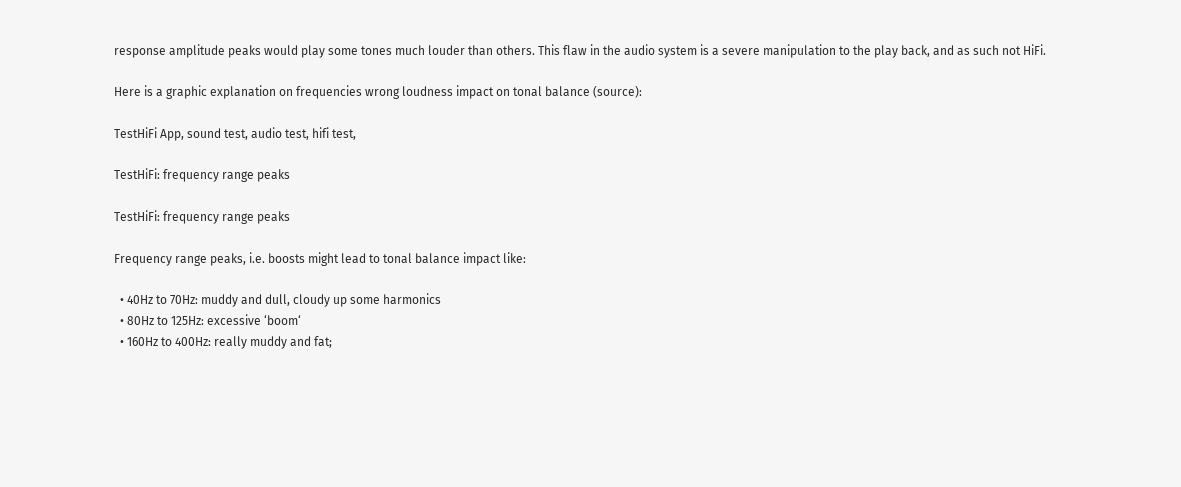response amplitude peaks would play some tones much louder than others. This flaw in the audio system is a severe manipulation to the play back, and as such not HiFi.

Here is a graphic explanation on frequencies wrong loudness impact on tonal balance (source):

TestHiFi App, sound test, audio test, hifi test,

TestHiFi: frequency range peaks

TestHiFi: frequency range peaks

Frequency range peaks, i.e. boosts might lead to tonal balance impact like:

  • 40Hz to 70Hz: muddy and dull, cloudy up some harmonics
  • 80Hz to 125Hz: excessive ‘boom‘
  • 160Hz to 400Hz: really muddy and fat;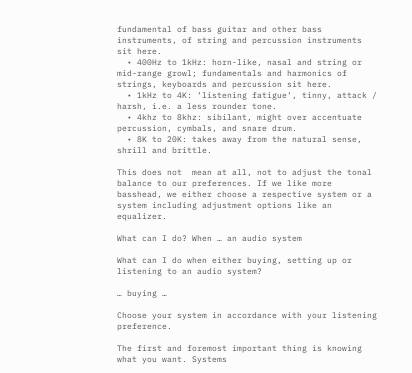fundamental of bass guitar and other bass instruments, of string and percussion instruments sit here.
  • 400Hz to 1kHz: horn-like, nasal and string or mid-range growl; fundamentals and harmonics of strings, keyboards and percussion sit here.
  • 1kHz to 4K: ‘listening fatigue‘, tinny, attack / harsh, i.e. a less rounder tone.
  • 4khz to 8khz: sibilant, might over accentuate percussion, cymbals, and snare drum.
  • 8K to 20K: takes away from the natural sense, shrill and brittle.

This does not  mean at all, not to adjust the tonal balance to our preferences. If we like more basshead, we either choose a respective system or a system including adjustment options like an equalizer.

What can I do? When … an audio system

What can I do when either buying, setting up or listening to an audio system?

… buying …

Choose your system in accordance with your listening preference.

The first and foremost important thing is knowing what you want. Systems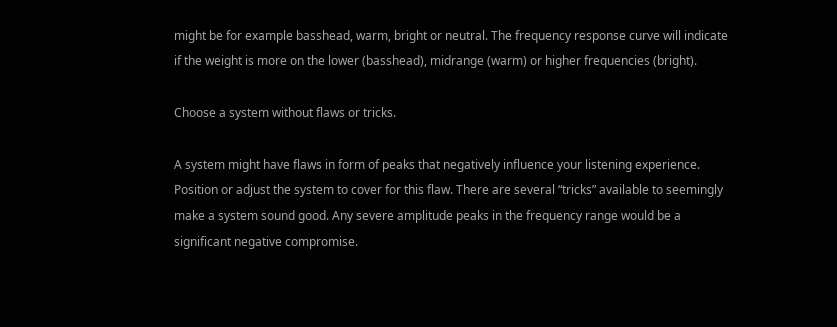might be for example basshead, warm, bright or neutral. The frequency response curve will indicate if the weight is more on the lower (basshead), midrange (warm) or higher frequencies (bright).

Choose a system without flaws or tricks.

A system might have flaws in form of peaks that negatively influence your listening experience. Position or adjust the system to cover for this flaw. There are several “tricks” available to seemingly make a system sound good. Any severe amplitude peaks in the frequency range would be a significant negative compromise.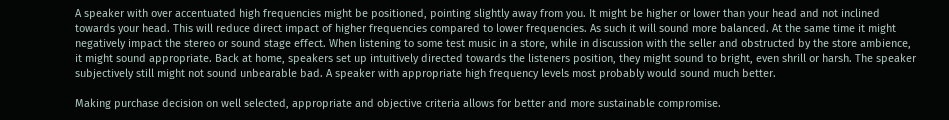A speaker with over accentuated high frequencies might be positioned, pointing slightly away from you. It might be higher or lower than your head and not inclined towards your head. This will reduce direct impact of higher frequencies compared to lower frequencies. As such it will sound more balanced. At the same time it might negatively impact the stereo or sound stage effect. When listening to some test music in a store, while in discussion with the seller and obstructed by the store ambience, it might sound appropriate. Back at home, speakers set up intuitively directed towards the listeners position, they might sound to bright, even shrill or harsh. The speaker subjectively still might not sound unbearable bad. A speaker with appropriate high frequency levels most probably would sound much better.

Making purchase decision on well selected, appropriate and objective criteria allows for better and more sustainable compromise.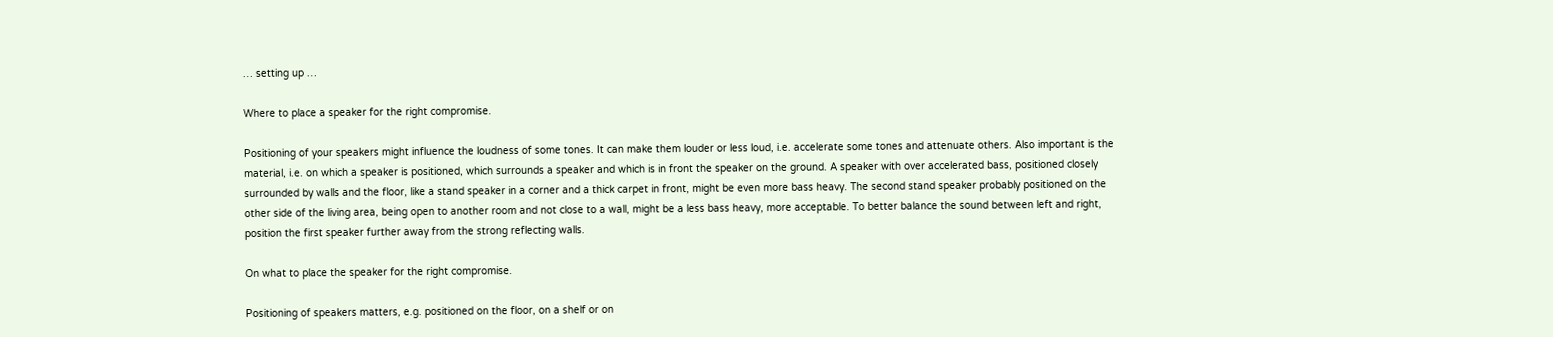… setting up …

Where to place a speaker for the right compromise.

Positioning of your speakers might influence the loudness of some tones. It can make them louder or less loud, i.e. accelerate some tones and attenuate others. Also important is the material, i.e. on which a speaker is positioned, which surrounds a speaker and which is in front the speaker on the ground. A speaker with over accelerated bass, positioned closely surrounded by walls and the floor, like a stand speaker in a corner and a thick carpet in front, might be even more bass heavy. The second stand speaker probably positioned on the other side of the living area, being open to another room and not close to a wall, might be a less bass heavy, more acceptable. To better balance the sound between left and right, position the first speaker further away from the strong reflecting walls.

On what to place the speaker for the right compromise.

Positioning of speakers matters, e.g. positioned on the floor, on a shelf or on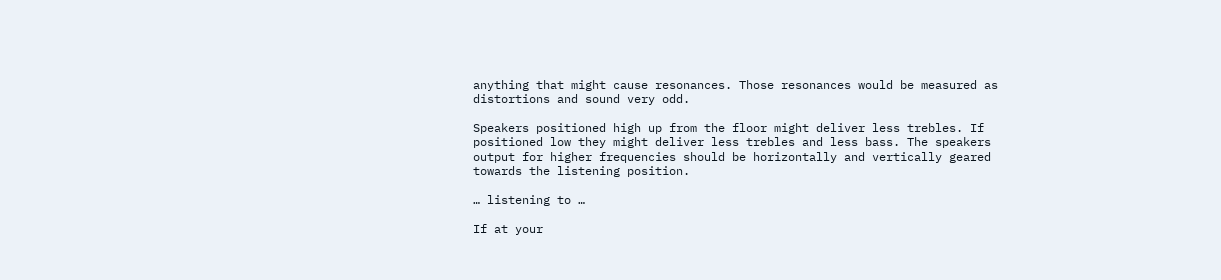anything that might cause resonances. Those resonances would be measured as distortions and sound very odd.

Speakers positioned high up from the floor might deliver less trebles. If positioned low they might deliver less trebles and less bass. The speakers output for higher frequencies should be horizontally and vertically geared towards the listening position.

… listening to …

If at your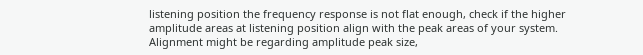listening position the frequency response is not flat enough, check if the higher amplitude areas at listening position align with the peak areas of your system. Alignment might be regarding amplitude peak size,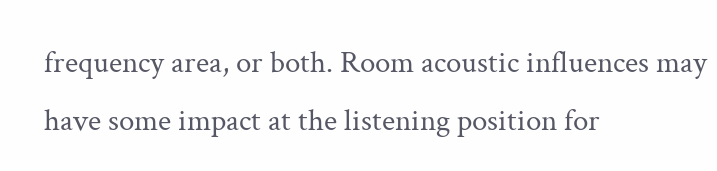frequency area, or both. Room acoustic influences may have some impact at the listening position for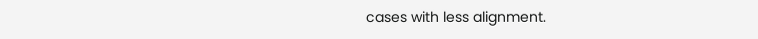cases with less alignment.